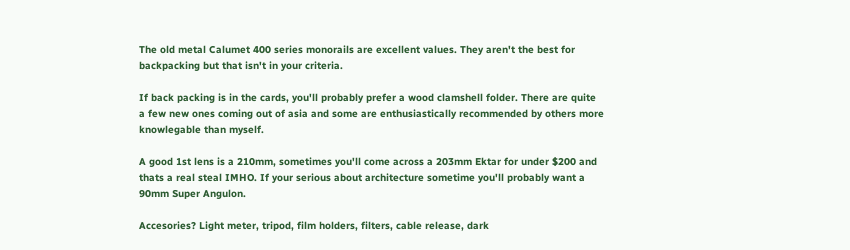The old metal Calumet 400 series monorails are excellent values. They aren't the best for backpacking but that isn't in your criteria.

If back packing is in the cards, you'll probably prefer a wood clamshell folder. There are quite a few new ones coming out of asia and some are enthusiastically recommended by others more knowlegable than myself.

A good 1st lens is a 210mm, sometimes you'll come across a 203mm Ektar for under $200 and thats a real steal IMHO. If your serious about architecture sometime you'll probably want a 90mm Super Angulon.

Accesories? Light meter, tripod, film holders, filters, cable release, dark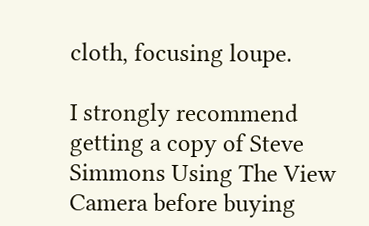cloth, focusing loupe.

I strongly recommend getting a copy of Steve Simmons Using The View Camera before buying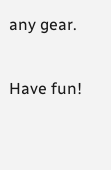any gear.

Have fun!